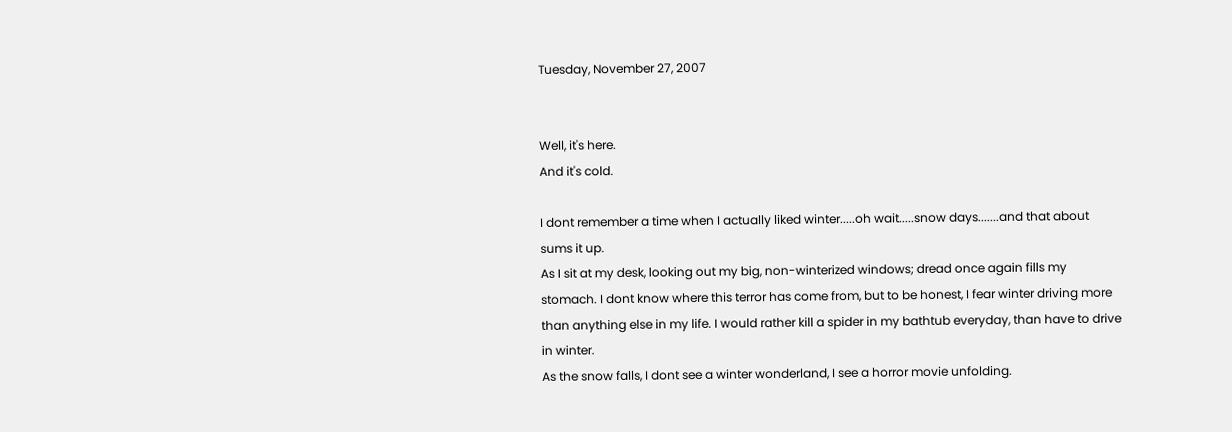Tuesday, November 27, 2007


Well, it's here.
And it's cold.

I dont remember a time when I actually liked winter.....oh wait.....snow days.......and that about sums it up.
As I sit at my desk, looking out my big, non-winterized windows; dread once again fills my stomach. I dont know where this terror has come from, but to be honest, I fear winter driving more than anything else in my life. I would rather kill a spider in my bathtub everyday, than have to drive in winter.
As the snow falls, I dont see a winter wonderland, I see a horror movie unfolding.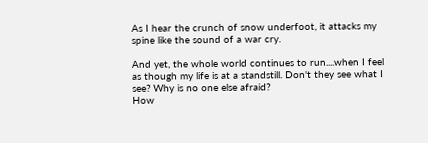As I hear the crunch of snow underfoot, it attacks my spine like the sound of a war cry.

And yet, the whole world continues to run....when I feel as though my life is at a standstill. Don't they see what I see? Why is no one else afraid?
How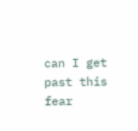can I get past this fear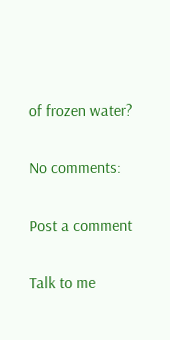of frozen water?

No comments:

Post a comment

Talk to me